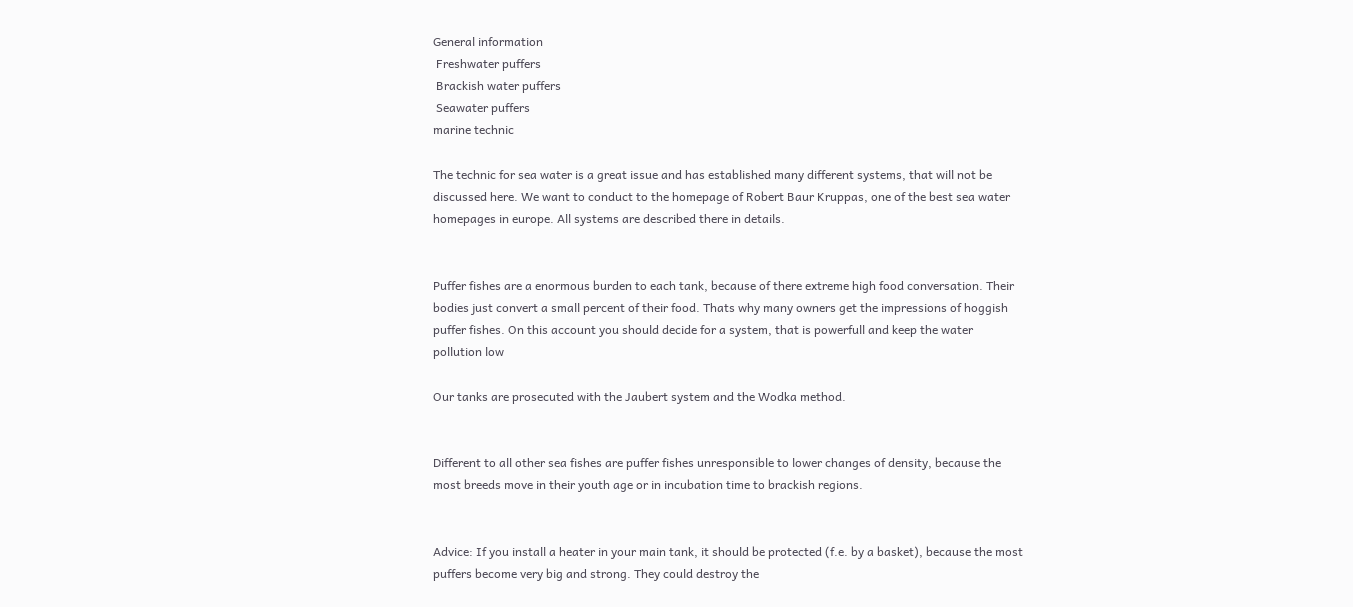General information
 Freshwater puffers
 Brackish water puffers
 Seawater puffers
marine technic

The technic for sea water is a great issue and has established many different systems, that will not be discussed here. We want to conduct to the homepage of Robert Baur Kruppas, one of the best sea water homepages in europe. All systems are described there in details.


Puffer fishes are a enormous burden to each tank, because of there extreme high food conversation. Their bodies just convert a small percent of their food. Thats why many owners get the impressions of hoggish puffer fishes. On this account you should decide for a system, that is powerfull and keep the water pollution low

Our tanks are prosecuted with the Jaubert system and the Wodka method.


Different to all other sea fishes are puffer fishes unresponsible to lower changes of density, because the most breeds move in their youth age or in incubation time to brackish regions.


Advice: If you install a heater in your main tank, it should be protected (f.e. by a basket), because the most puffers become very big and strong. They could destroy the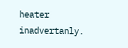heater inadvertanly.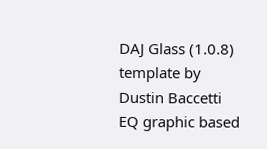DAJ Glass (1.0.8) template by Dustin Baccetti
EQ graphic based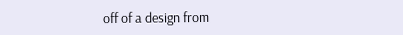off of a design from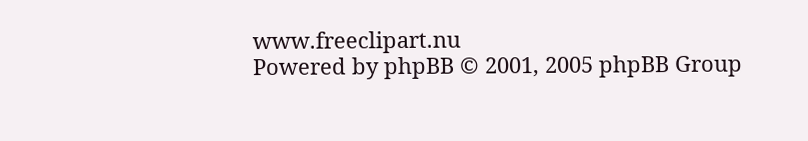www.freeclipart.nu
Powered by phpBB © 2001, 2005 phpBB Group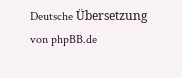Deutsche Übersetzung von phpBB.de